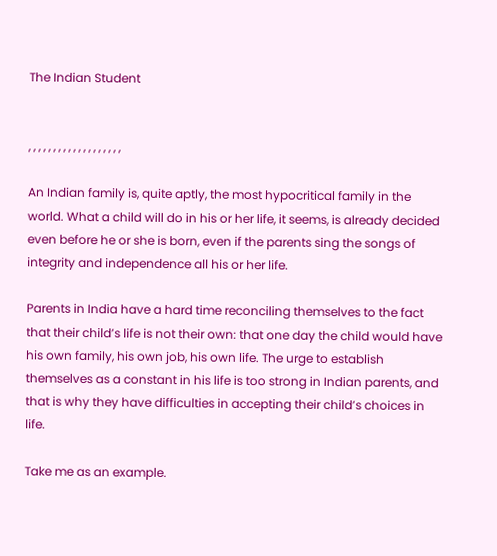The Indian Student


, , , , , , , , , , , , , , , , , , ,

An Indian family is, quite aptly, the most hypocritical family in the world. What a child will do in his or her life, it seems, is already decided even before he or she is born, even if the parents sing the songs of integrity and independence all his or her life.

Parents in India have a hard time reconciling themselves to the fact that their child’s life is not their own: that one day the child would have his own family, his own job, his own life. The urge to establish themselves as a constant in his life is too strong in Indian parents, and that is why they have difficulties in accepting their child’s choices in life.

Take me as an example.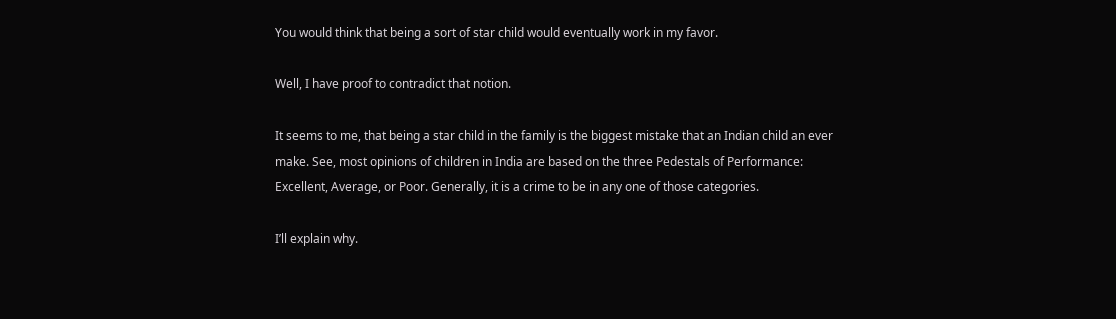You would think that being a sort of star child would eventually work in my favor.

Well, I have proof to contradict that notion.

It seems to me, that being a star child in the family is the biggest mistake that an Indian child an ever make. See, most opinions of children in India are based on the three Pedestals of Performance: Excellent, Average, or Poor. Generally, it is a crime to be in any one of those categories.

I’ll explain why.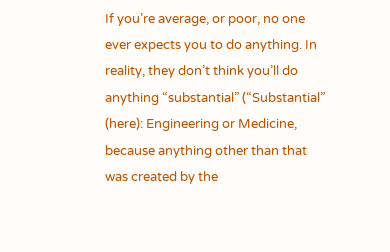If you’re average, or poor, no one ever expects you to do anything. In reality, they don’t think you’ll do anything “substantial” (“Substantial” (here): Engineering or Medicine, because anything other than that was created by the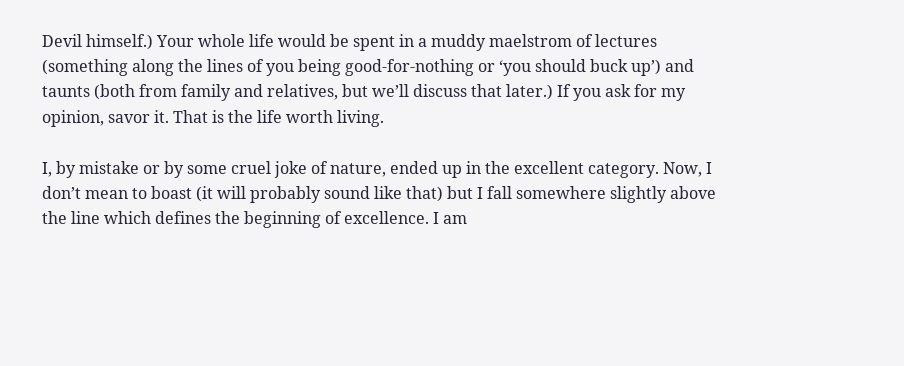Devil himself.) Your whole life would be spent in a muddy maelstrom of lectures (something along the lines of you being good-for-nothing or ‘you should buck up’) and taunts (both from family and relatives, but we’ll discuss that later.) If you ask for my opinion, savor it. That is the life worth living.

I, by mistake or by some cruel joke of nature, ended up in the excellent category. Now, I don’t mean to boast (it will probably sound like that) but I fall somewhere slightly above the line which defines the beginning of excellence. I am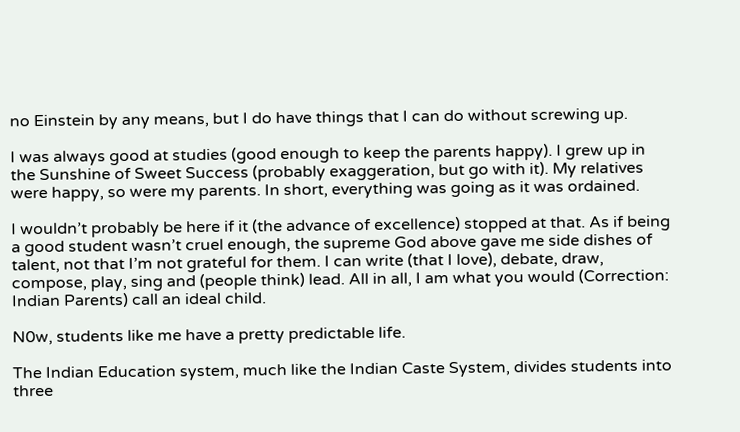no Einstein by any means, but I do have things that I can do without screwing up.

I was always good at studies (good enough to keep the parents happy). I grew up in the Sunshine of Sweet Success (probably exaggeration, but go with it). My relatives were happy, so were my parents. In short, everything was going as it was ordained.

I wouldn’t probably be here if it (the advance of excellence) stopped at that. As if being a good student wasn’t cruel enough, the supreme God above gave me side dishes of talent, not that I’m not grateful for them. I can write (that I love), debate, draw, compose, play, sing and (people think) lead. All in all, I am what you would (Correction: Indian Parents) call an ideal child.

N0w, students like me have a pretty predictable life.

The Indian Education system, much like the Indian Caste System, divides students into three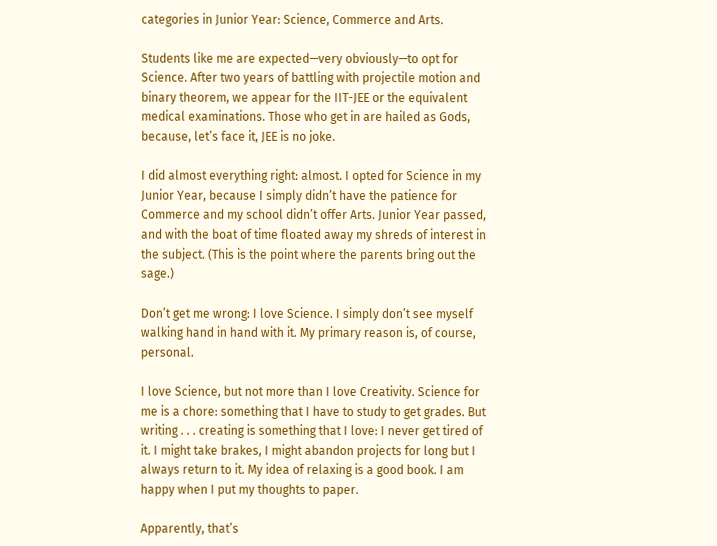categories in Junior Year: Science, Commerce and Arts.

Students like me are expected—very obviously—to opt for Science. After two years of battling with projectile motion and binary theorem, we appear for the IIT-JEE or the equivalent medical examinations. Those who get in are hailed as Gods, because, let’s face it, JEE is no joke.

I did almost everything right: almost. I opted for Science in my Junior Year, because I simply didn’t have the patience for Commerce and my school didn’t offer Arts. Junior Year passed, and with the boat of time floated away my shreds of interest in the subject. (This is the point where the parents bring out the sage.)

Don’t get me wrong: I love Science. I simply don’t see myself walking hand in hand with it. My primary reason is, of course, personal.

I love Science, but not more than I love Creativity. Science for me is a chore: something that I have to study to get grades. But writing . . . creating is something that I love: I never get tired of it. I might take brakes, I might abandon projects for long but I always return to it. My idea of relaxing is a good book. I am happy when I put my thoughts to paper.

Apparently, that’s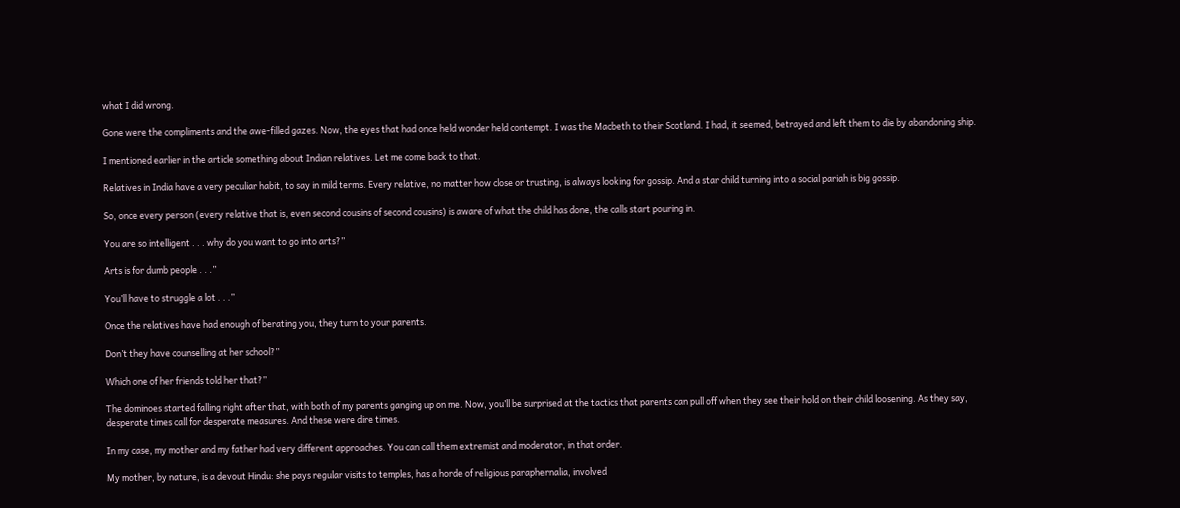what I did wrong.

Gone were the compliments and the awe-filled gazes. Now, the eyes that had once held wonder held contempt. I was the Macbeth to their Scotland. I had, it seemed, betrayed and left them to die by abandoning ship.

I mentioned earlier in the article something about Indian relatives. Let me come back to that.

Relatives in India have a very peculiar habit, to say in mild terms. Every relative, no matter how close or trusting, is always looking for gossip. And a star child turning into a social pariah is big gossip.

So, once every person (every relative that is, even second cousins of second cousins) is aware of what the child has done, the calls start pouring in.

You are so intelligent . . . why do you want to go into arts?”

Arts is for dumb people . . .”

You’ll have to struggle a lot . . .”

Once the relatives have had enough of berating you, they turn to your parents.

Don’t they have counselling at her school?”

Which one of her friends told her that?”

The dominoes started falling right after that, with both of my parents ganging up on me. Now, you’ll be surprised at the tactics that parents can pull off when they see their hold on their child loosening. As they say, desperate times call for desperate measures. And these were dire times.

In my case, my mother and my father had very different approaches. You can call them extremist and moderator, in that order.

My mother, by nature, is a devout Hindu: she pays regular visits to temples, has a horde of religious paraphernalia, involved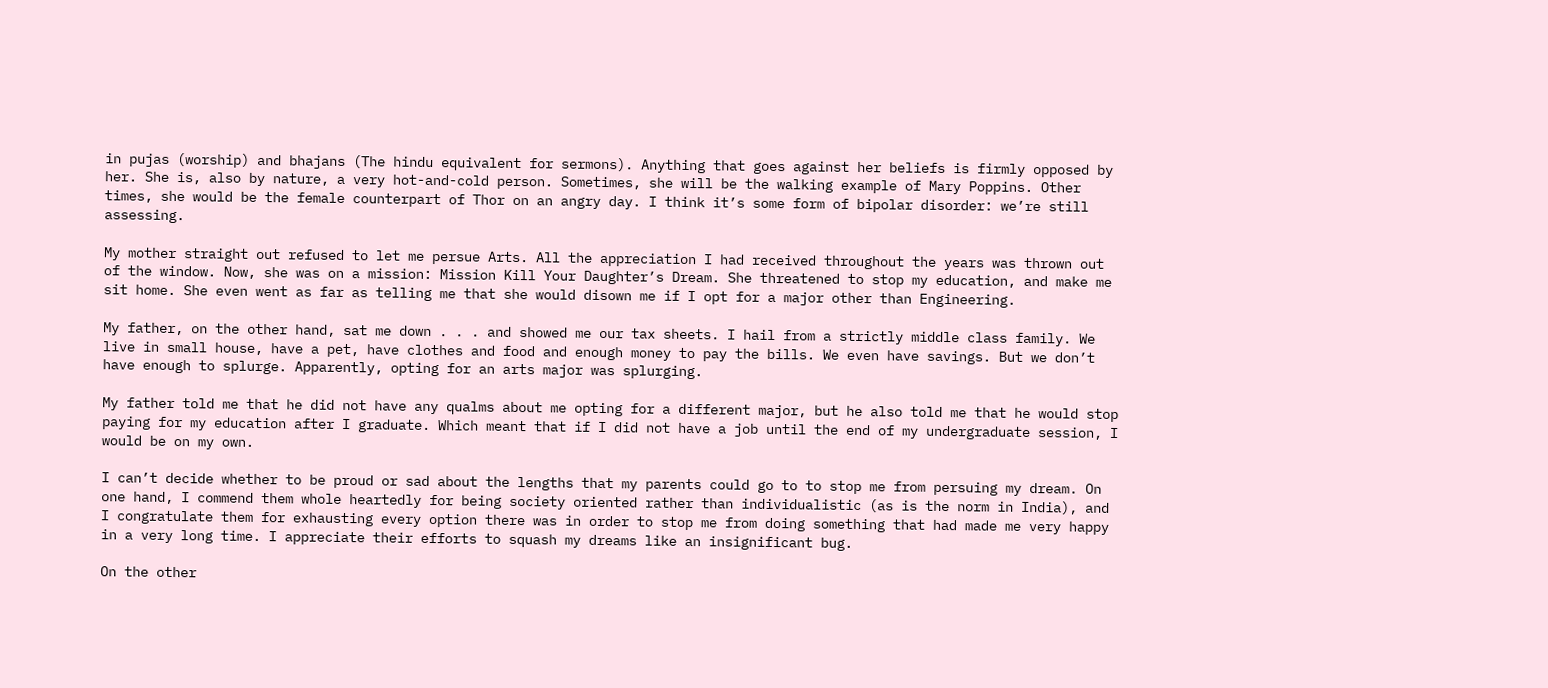in pujas (worship) and bhajans (The hindu equivalent for sermons). Anything that goes against her beliefs is firmly opposed by her. She is, also by nature, a very hot-and-cold person. Sometimes, she will be the walking example of Mary Poppins. Other times, she would be the female counterpart of Thor on an angry day. I think it’s some form of bipolar disorder: we’re still assessing.

My mother straight out refused to let me persue Arts. All the appreciation I had received throughout the years was thrown out of the window. Now, she was on a mission: Mission Kill Your Daughter’s Dream. She threatened to stop my education, and make me sit home. She even went as far as telling me that she would disown me if I opt for a major other than Engineering.

My father, on the other hand, sat me down . . . and showed me our tax sheets. I hail from a strictly middle class family. We live in small house, have a pet, have clothes and food and enough money to pay the bills. We even have savings. But we don’t have enough to splurge. Apparently, opting for an arts major was splurging.

My father told me that he did not have any qualms about me opting for a different major, but he also told me that he would stop paying for my education after I graduate. Which meant that if I did not have a job until the end of my undergraduate session, I would be on my own.

I can’t decide whether to be proud or sad about the lengths that my parents could go to to stop me from persuing my dream. On one hand, I commend them whole heartedly for being society oriented rather than individualistic (as is the norm in India), and I congratulate them for exhausting every option there was in order to stop me from doing something that had made me very happy in a very long time. I appreciate their efforts to squash my dreams like an insignificant bug.

On the other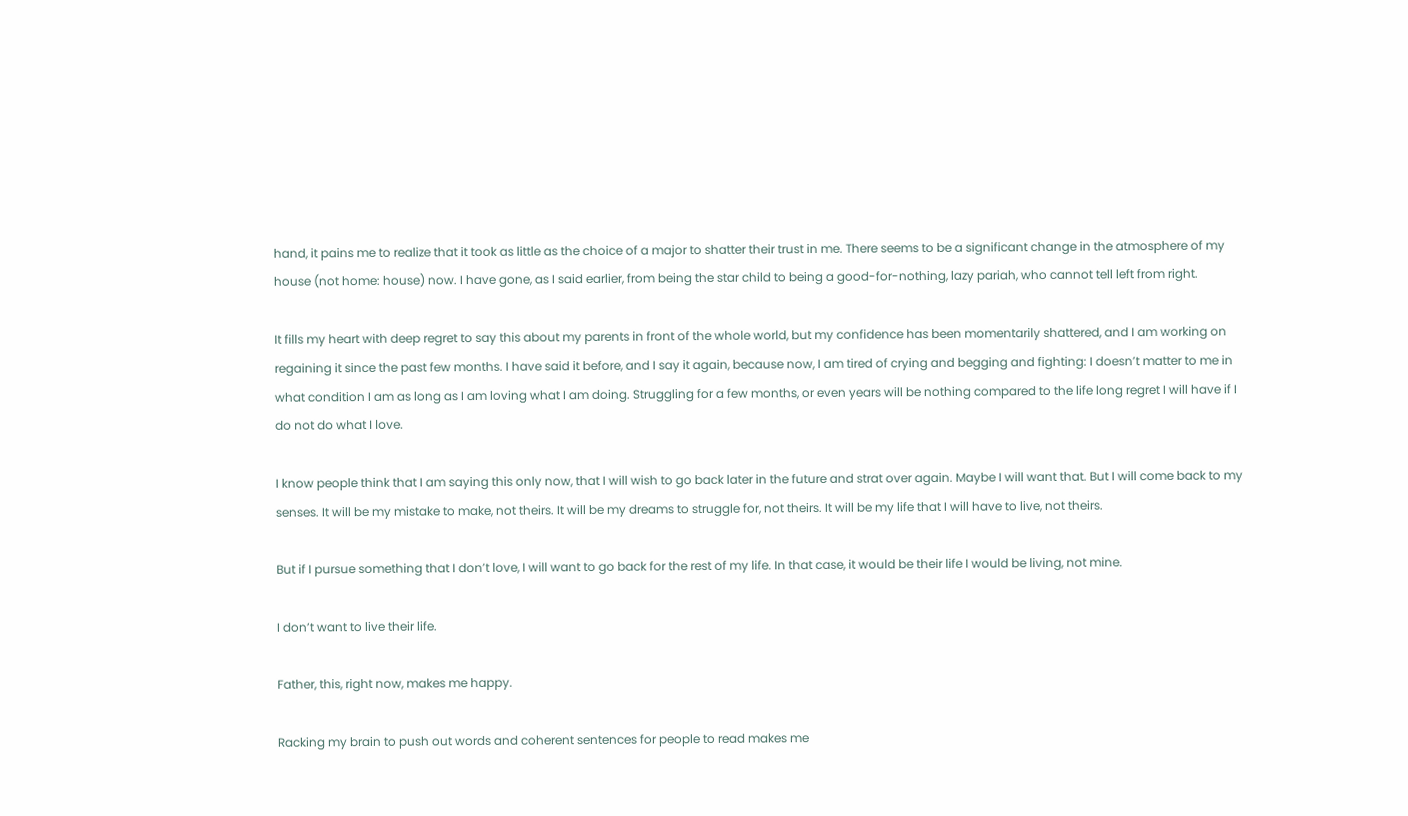hand, it pains me to realize that it took as little as the choice of a major to shatter their trust in me. There seems to be a significant change in the atmosphere of my house (not home: house) now. I have gone, as I said earlier, from being the star child to being a good-for-nothing, lazy pariah, who cannot tell left from right.

It fills my heart with deep regret to say this about my parents in front of the whole world, but my confidence has been momentarily shattered, and I am working on regaining it since the past few months. I have said it before, and I say it again, because now, I am tired of crying and begging and fighting: I doesn’t matter to me in what condition I am as long as I am loving what I am doing. Struggling for a few months, or even years will be nothing compared to the life long regret I will have if I do not do what I love.

I know people think that I am saying this only now, that I will wish to go back later in the future and strat over again. Maybe I will want that. But I will come back to my senses. It will be my mistake to make, not theirs. It will be my dreams to struggle for, not theirs. It will be my life that I will have to live, not theirs.

But if I pursue something that I don’t love, I will want to go back for the rest of my life. In that case, it would be their life I would be living, not mine.

I don’t want to live their life.

Father, this, right now, makes me happy.

Racking my brain to push out words and coherent sentences for people to read makes me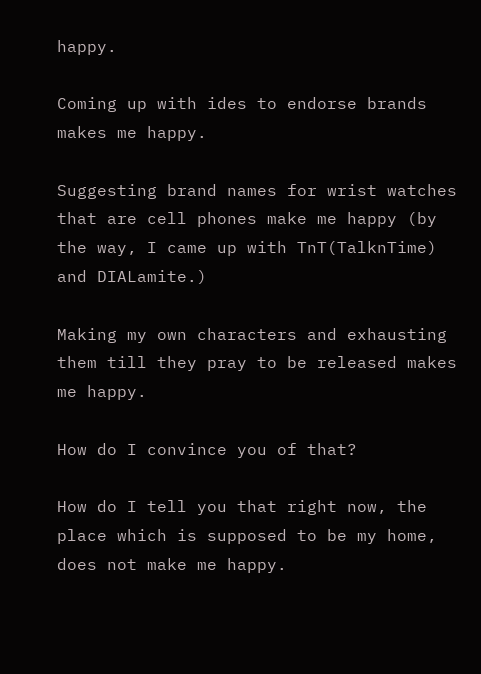happy.

Coming up with ides to endorse brands makes me happy.

Suggesting brand names for wrist watches that are cell phones make me happy (by the way, I came up with TnT(TalknTime) and DIALamite.)

Making my own characters and exhausting them till they pray to be released makes me happy.

How do I convince you of that?

How do I tell you that right now, the place which is supposed to be my home, does not make me happy.